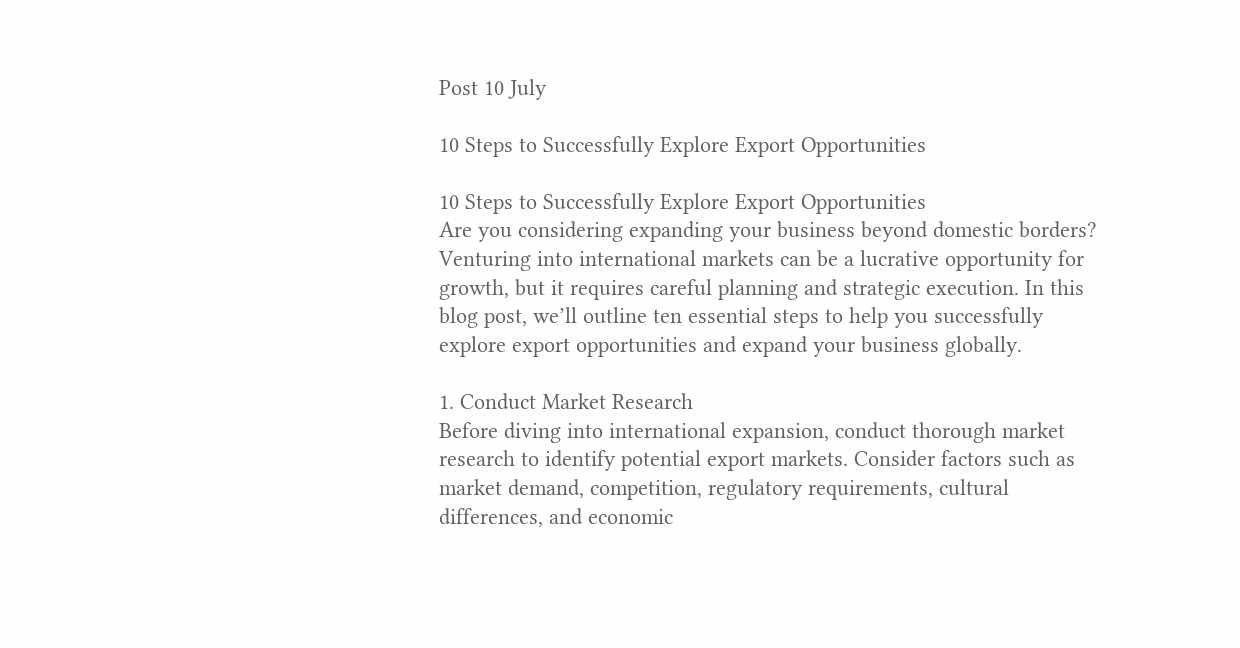Post 10 July

10 Steps to Successfully Explore Export Opportunities

10 Steps to Successfully Explore Export Opportunities
Are you considering expanding your business beyond domestic borders? Venturing into international markets can be a lucrative opportunity for growth, but it requires careful planning and strategic execution. In this blog post, we’ll outline ten essential steps to help you successfully explore export opportunities and expand your business globally.

1. Conduct Market Research
Before diving into international expansion, conduct thorough market research to identify potential export markets. Consider factors such as market demand, competition, regulatory requirements, cultural differences, and economic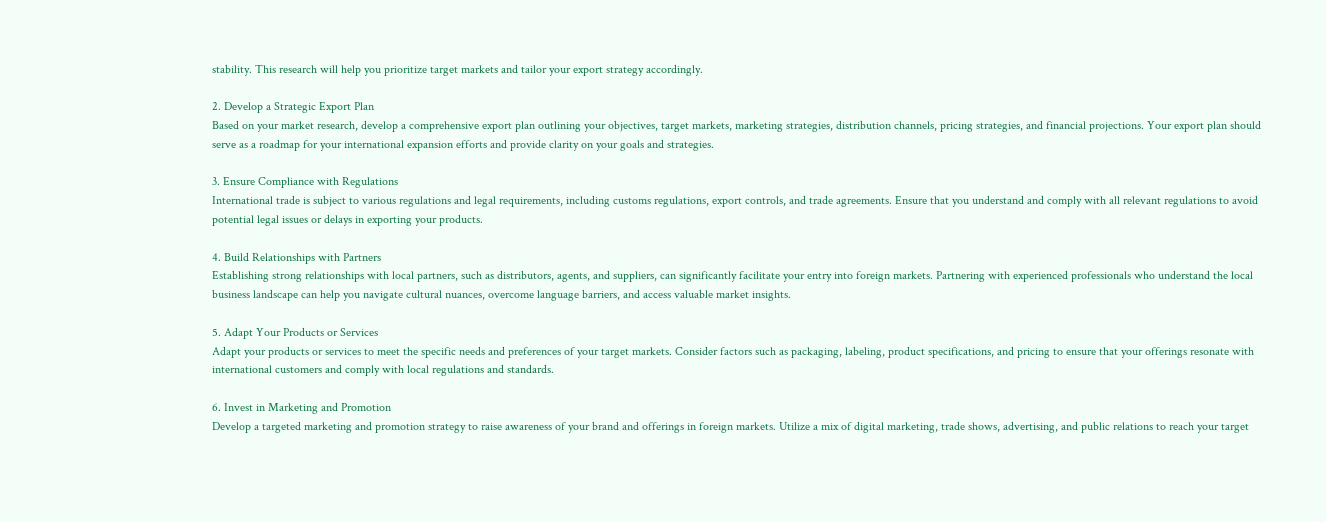stability. This research will help you prioritize target markets and tailor your export strategy accordingly.

2. Develop a Strategic Export Plan
Based on your market research, develop a comprehensive export plan outlining your objectives, target markets, marketing strategies, distribution channels, pricing strategies, and financial projections. Your export plan should serve as a roadmap for your international expansion efforts and provide clarity on your goals and strategies.

3. Ensure Compliance with Regulations
International trade is subject to various regulations and legal requirements, including customs regulations, export controls, and trade agreements. Ensure that you understand and comply with all relevant regulations to avoid potential legal issues or delays in exporting your products.

4. Build Relationships with Partners
Establishing strong relationships with local partners, such as distributors, agents, and suppliers, can significantly facilitate your entry into foreign markets. Partnering with experienced professionals who understand the local business landscape can help you navigate cultural nuances, overcome language barriers, and access valuable market insights.

5. Adapt Your Products or Services
Adapt your products or services to meet the specific needs and preferences of your target markets. Consider factors such as packaging, labeling, product specifications, and pricing to ensure that your offerings resonate with international customers and comply with local regulations and standards.

6. Invest in Marketing and Promotion
Develop a targeted marketing and promotion strategy to raise awareness of your brand and offerings in foreign markets. Utilize a mix of digital marketing, trade shows, advertising, and public relations to reach your target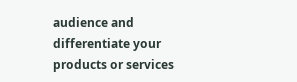audience and differentiate your products or services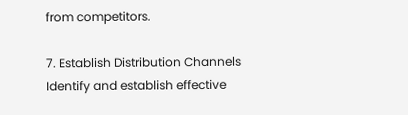from competitors.

7. Establish Distribution Channels
Identify and establish effective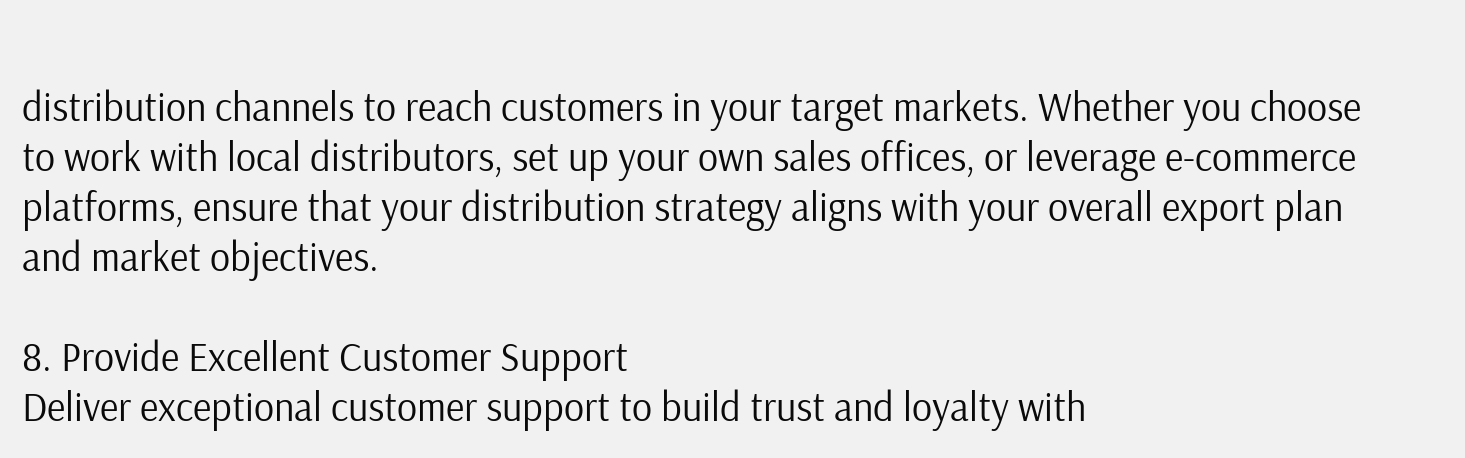distribution channels to reach customers in your target markets. Whether you choose to work with local distributors, set up your own sales offices, or leverage e-commerce platforms, ensure that your distribution strategy aligns with your overall export plan and market objectives.

8. Provide Excellent Customer Support
Deliver exceptional customer support to build trust and loyalty with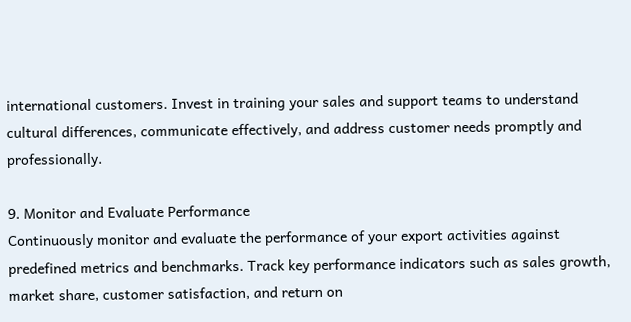international customers. Invest in training your sales and support teams to understand cultural differences, communicate effectively, and address customer needs promptly and professionally.

9. Monitor and Evaluate Performance
Continuously monitor and evaluate the performance of your export activities against predefined metrics and benchmarks. Track key performance indicators such as sales growth, market share, customer satisfaction, and return on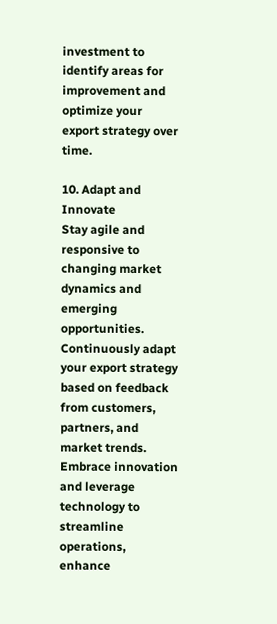investment to identify areas for improvement and optimize your export strategy over time.

10. Adapt and Innovate
Stay agile and responsive to changing market dynamics and emerging opportunities. Continuously adapt your export strategy based on feedback from customers, partners, and market trends. Embrace innovation and leverage technology to streamline operations, enhance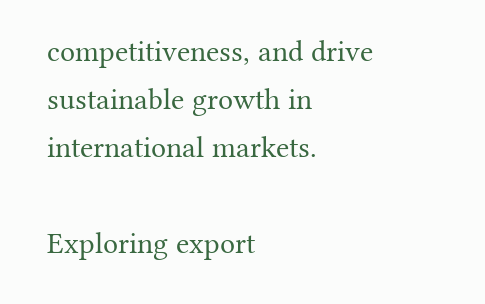competitiveness, and drive sustainable growth in international markets.

Exploring export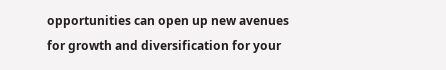opportunities can open up new avenues for growth and diversification for your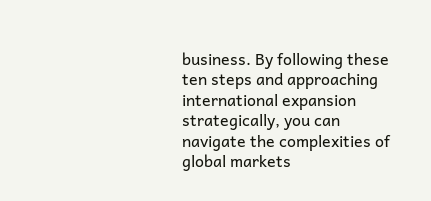business. By following these ten steps and approaching international expansion strategically, you can navigate the complexities of global markets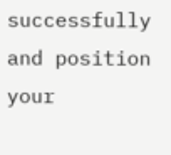successfully and position your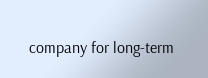company for long-term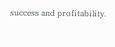success and profitability.